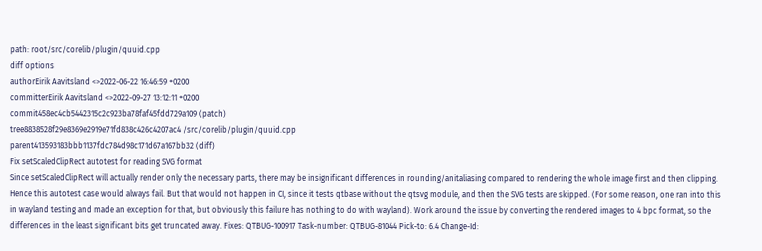path: root/src/corelib/plugin/quuid.cpp
diff options
authorEirik Aavitsland <>2022-06-22 16:46:59 +0200
committerEirik Aavitsland <>2022-09-27 13:12:11 +0200
commit458ec4cb5442315c2c923ba78faf45fdd729a109 (patch)
tree8838528f29e8369e2919e71fd838c426c4207ac4 /src/corelib/plugin/quuid.cpp
parent413593183bbb1137fdc784d98c171d67a167bb32 (diff)
Fix setScaledClipRect autotest for reading SVG format
Since setScaledClipRect will actually render only the necessary parts, there may be insignificant differences in rounding/anitaliasing compared to rendering the whole image first and then clipping. Hence this autotest case would always fail. But that would not happen in CI, since it tests qtbase without the qtsvg module, and then the SVG tests are skipped. (For some reason, one ran into this in wayland testing and made an exception for that, but obviously this failure has nothing to do with wayland). Work around the issue by converting the rendered images to 4 bpc format, so the differences in the least significant bits get truncated away. Fixes: QTBUG-100917 Task-number: QTBUG-81044 Pick-to: 6.4 Change-Id: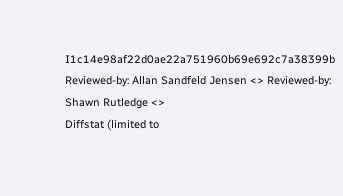I1c14e98af22d0ae22a751960b69e692c7a38399b Reviewed-by: Allan Sandfeld Jensen <> Reviewed-by: Shawn Rutledge <>
Diffstat (limited to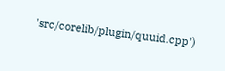'src/corelib/plugin/quuid.cpp')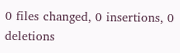0 files changed, 0 insertions, 0 deletions